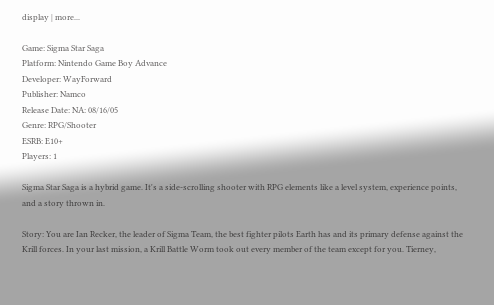display | more...

Game: Sigma Star Saga
Platform: Nintendo Game Boy Advance
Developer: WayForward
Publisher: Namco
Release Date: NA: 08/16/05
Genre: RPG/Shooter
ESRB: E10+
Players: 1

Sigma Star Saga is a hybrid game. It's a side-scrolling shooter with RPG elements like a level system, experience points, and a story thrown in.

Story: You are Ian Recker, the leader of Sigma Team, the best fighter pilots Earth has and its primary defense against the Krill forces. In your last mission, a Krill Battle Worm took out every member of the team except for you. Tierney,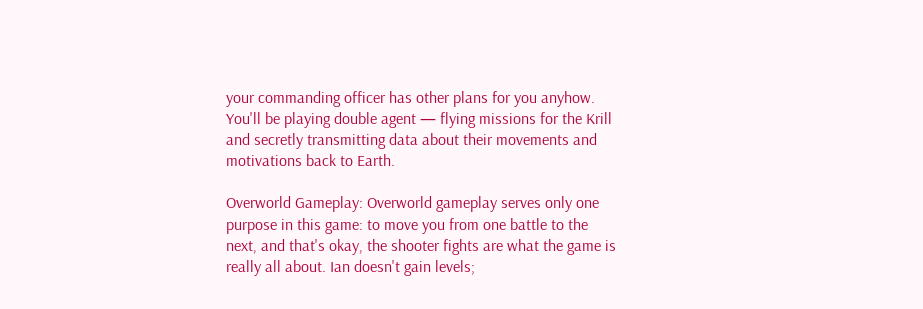your commanding officer has other plans for you anyhow. You'll be playing double agent — flying missions for the Krill and secretly transmitting data about their movements and motivations back to Earth.

Overworld Gameplay: Overworld gameplay serves only one purpose in this game: to move you from one battle to the next, and that's okay, the shooter fights are what the game is really all about. Ian doesn't gain levels;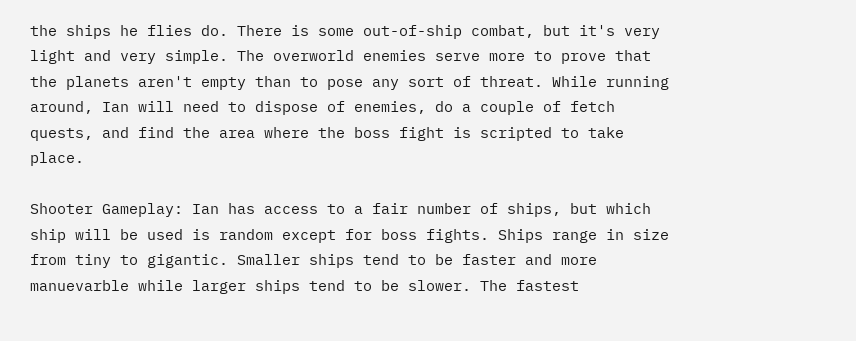the ships he flies do. There is some out-of-ship combat, but it's very light and very simple. The overworld enemies serve more to prove that the planets aren't empty than to pose any sort of threat. While running around, Ian will need to dispose of enemies, do a couple of fetch quests, and find the area where the boss fight is scripted to take place.

Shooter Gameplay: Ian has access to a fair number of ships, but which ship will be used is random except for boss fights. Ships range in size from tiny to gigantic. Smaller ships tend to be faster and more manuevarble while larger ships tend to be slower. The fastest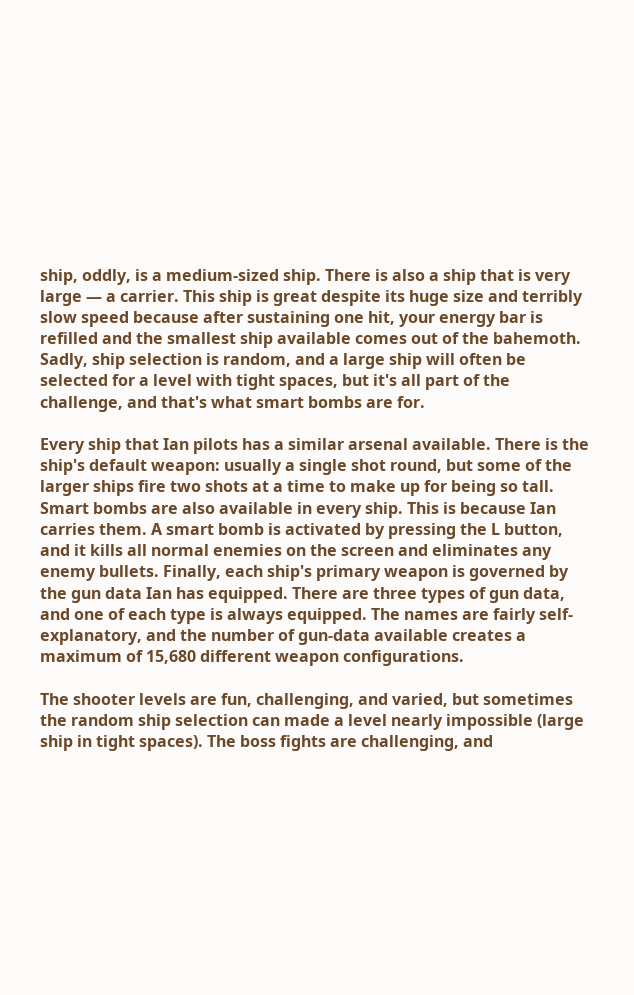ship, oddly, is a medium-sized ship. There is also a ship that is very large — a carrier. This ship is great despite its huge size and terribly slow speed because after sustaining one hit, your energy bar is refilled and the smallest ship available comes out of the bahemoth. Sadly, ship selection is random, and a large ship will often be selected for a level with tight spaces, but it's all part of the challenge, and that's what smart bombs are for.

Every ship that Ian pilots has a similar arsenal available. There is the ship's default weapon: usually a single shot round, but some of the larger ships fire two shots at a time to make up for being so tall. Smart bombs are also available in every ship. This is because Ian carries them. A smart bomb is activated by pressing the L button, and it kills all normal enemies on the screen and eliminates any enemy bullets. Finally, each ship's primary weapon is governed by the gun data Ian has equipped. There are three types of gun data, and one of each type is always equipped. The names are fairly self-explanatory, and the number of gun-data available creates a maximum of 15,680 different weapon configurations.

The shooter levels are fun, challenging, and varied, but sometimes the random ship selection can made a level nearly impossible (large ship in tight spaces). The boss fights are challenging, and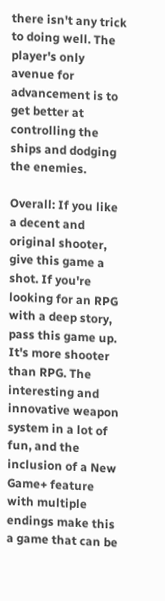there isn't any trick to doing well. The player's only avenue for advancement is to get better at controlling the ships and dodging the enemies.

Overall: If you like a decent and original shooter, give this game a shot. If you're looking for an RPG with a deep story, pass this game up. It's more shooter than RPG. The interesting and innovative weapon system in a lot of fun, and the inclusion of a New Game+ feature with multiple endings make this a game that can be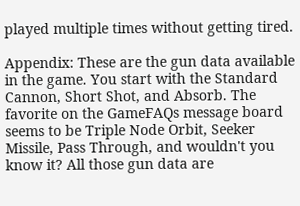played multiple times without getting tired.

Appendix: These are the gun data available in the game. You start with the Standard Cannon, Short Shot, and Absorb. The favorite on the GameFAQs message board seems to be Triple Node Orbit, Seeker Missile, Pass Through, and wouldn't you know it? All those gun data are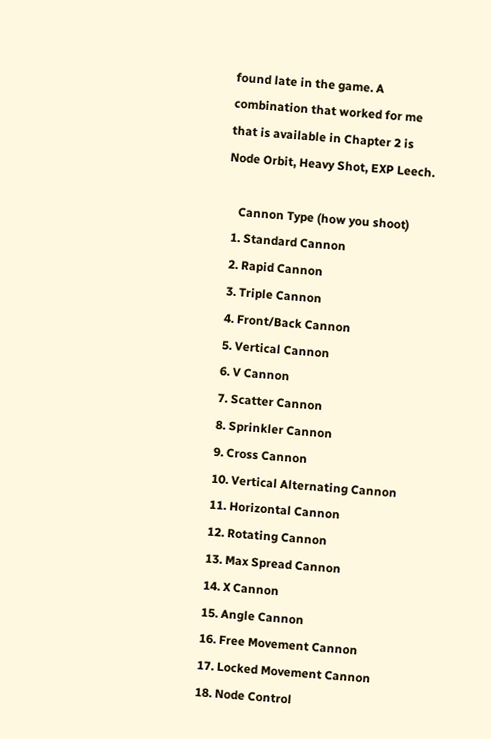found late in the game. A combination that worked for me that is available in Chapter 2 is Node Orbit, Heavy Shot, EXP Leech.

    Cannon Type (how you shoot)
  1. Standard Cannon
  2. Rapid Cannon
  3. Triple Cannon
  4. Front/Back Cannon
  5. Vertical Cannon
  6. V Cannon
  7. Scatter Cannon
  8. Sprinkler Cannon
  9. Cross Cannon
  10. Vertical Alternating Cannon
  11. Horizontal Cannon
  12. Rotating Cannon
  13. Max Spread Cannon
  14. X Cannon
  15. Angle Cannon
  16. Free Movement Cannon
  17. Locked Movement Cannon
  18. Node Control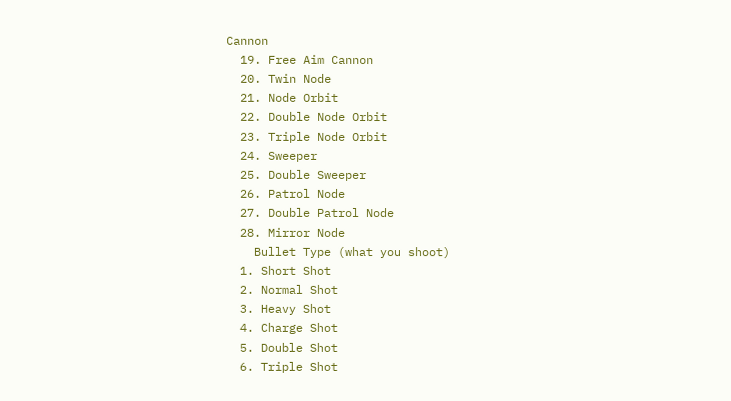Cannon
  19. Free Aim Cannon
  20. Twin Node
  21. Node Orbit
  22. Double Node Orbit
  23. Triple Node Orbit
  24. Sweeper
  25. Double Sweeper
  26. Patrol Node
  27. Double Patrol Node
  28. Mirror Node
    Bullet Type (what you shoot)
  1. Short Shot
  2. Normal Shot
  3. Heavy Shot
  4. Charge Shot
  5. Double Shot
  6. Triple Shot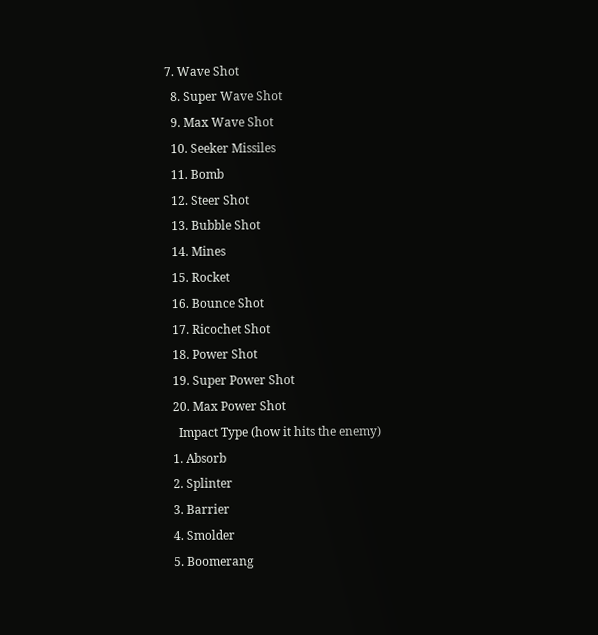7. Wave Shot
  8. Super Wave Shot
  9. Max Wave Shot
  10. Seeker Missiles
  11. Bomb
  12. Steer Shot
  13. Bubble Shot
  14. Mines
  15. Rocket
  16. Bounce Shot
  17. Ricochet Shot
  18. Power Shot
  19. Super Power Shot
  20. Max Power Shot
    Impact Type (how it hits the enemy)
  1. Absorb
  2. Splinter
  3. Barrier
  4. Smolder
  5. Boomerang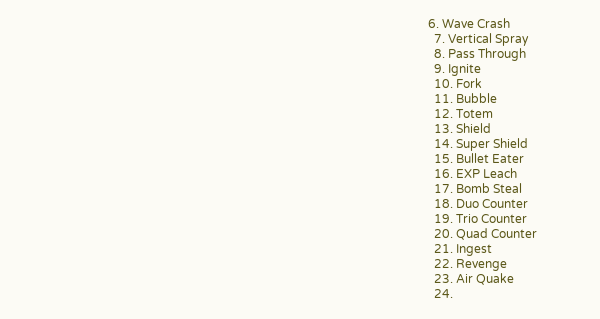6. Wave Crash
  7. Vertical Spray
  8. Pass Through
  9. Ignite
  10. Fork
  11. Bubble
  12. Totem
  13. Shield
  14. Super Shield
  15. Bullet Eater
  16. EXP Leach
  17. Bomb Steal
  18. Duo Counter
  19. Trio Counter
  20. Quad Counter
  21. Ingest
  22. Revenge
  23. Air Quake
  24.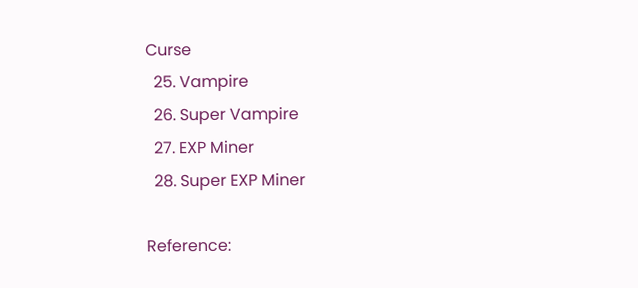Curse
  25. Vampire
  26. Super Vampire
  27. EXP Miner
  28. Super EXP Miner

Reference: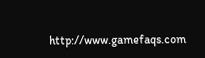http://www.gamefaqs.com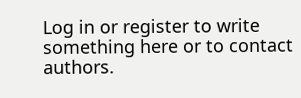Log in or register to write something here or to contact authors.